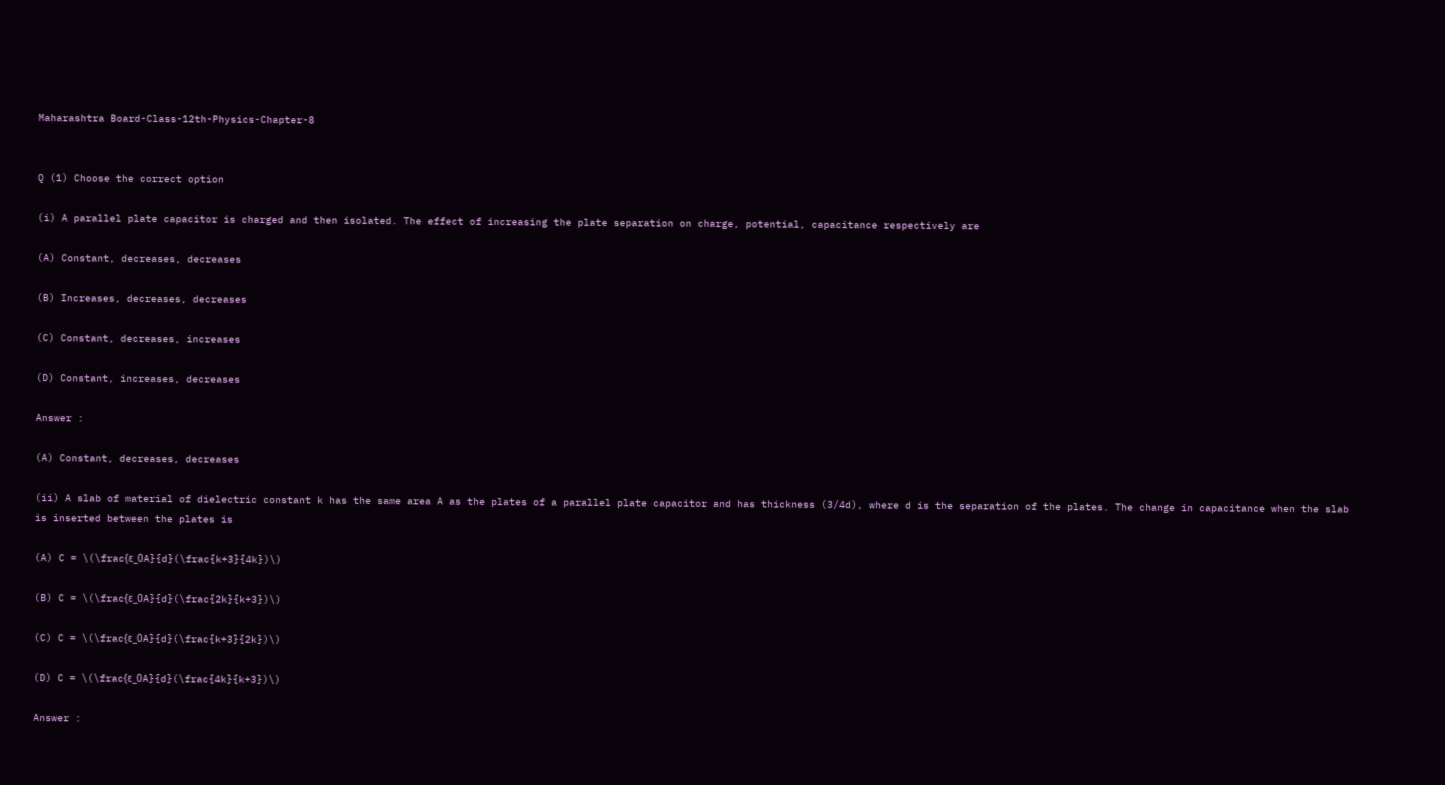Maharashtra Board-Class-12th-Physics-Chapter-8


Q (1) Choose the correct option

(i) A parallel plate capacitor is charged and then isolated. The effect of increasing the plate separation on charge, potential, capacitance respectively are

(A) Constant, decreases, decreases

(B) Increases, decreases, decreases

(C) Constant, decreases, increases

(D) Constant, increases, decreases

Answer :

(A) Constant, decreases, decreases

(ii) A slab of material of dielectric constant k has the same area A as the plates of a parallel plate capacitor and has thickness (3/4d), where d is the separation of the plates. The change in capacitance when the slab is inserted between the plates is

(A) C = \(\frac{ε_0A}{d}(\frac{k+3}{4k})\)

(B) C = \(\frac{ε_0A}{d}(\frac{2k}{k+3})\)

(C) C = \(\frac{ε_0A}{d}(\frac{k+3}{2k})\)

(D) C = \(\frac{ε_0A}{d}(\frac{4k}{k+3})\)

Answer :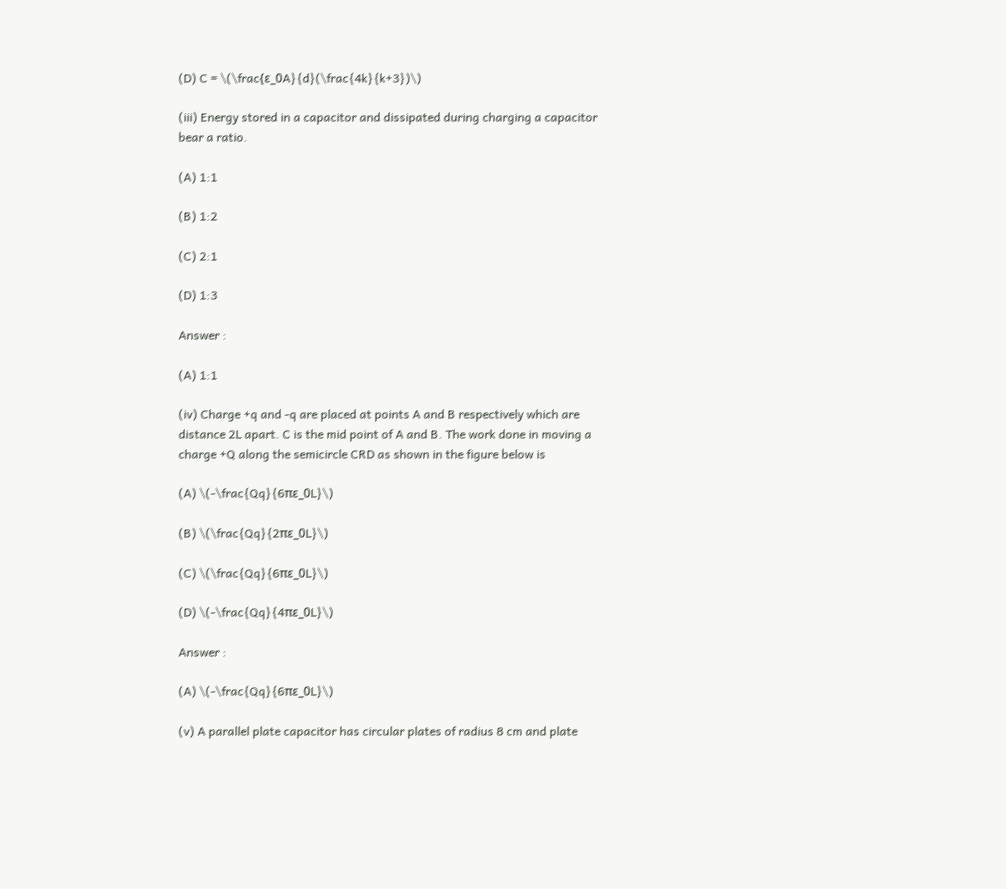(D) C = \(\frac{ε_0A}{d}(\frac{4k}{k+3})\)

(iii) Energy stored in a capacitor and dissipated during charging a capacitor bear a ratio.

(A) 1:1

(B) 1:2

(C) 2:1

(D) 1:3

Answer :

(A) 1:1

(iv) Charge +q and -q are placed at points A and B respectively which are distance 2L apart. C is the mid point of A and B. The work done in moving a charge +Q along the semicircle CRD as shown in the figure below is

(A) \(-\frac{Qq}{6πε_0L}\)

(B) \(\frac{Qq}{2πε_0L}\)

(C) \(\frac{Qq}{6πε_0L}\)

(D) \(-\frac{Qq}{4πε_0L}\)

Answer :

(A) \(-\frac{Qq}{6πε_0L}\)

(v) A parallel plate capacitor has circular plates of radius 8 cm and plate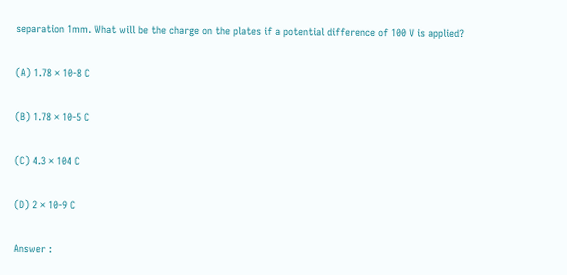separation 1mm. What will be the charge on the plates if a potential difference of 100 V is applied?

(A) 1.78 × 10-8 C

(B) 1.78 × 10-5 C

(C) 4.3 × 104 C

(D) 2 × 10-9 C

Answer :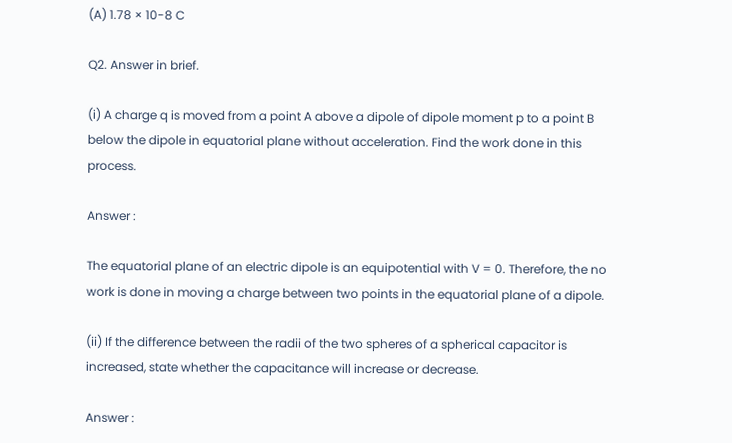(A) 1.78 × 10-8 C

Q2. Answer in brief.

(i) A charge q is moved from a point A above a dipole of dipole moment p to a point B below the dipole in equatorial plane without acceleration. Find the work done in this process.

Answer :

The equatorial plane of an electric dipole is an equipotential with V = 0. Therefore, the no work is done in moving a charge between two points in the equatorial plane of a dipole.

(ii) If the difference between the radii of the two spheres of a spherical capacitor is increased, state whether the capacitance will increase or decrease.

Answer :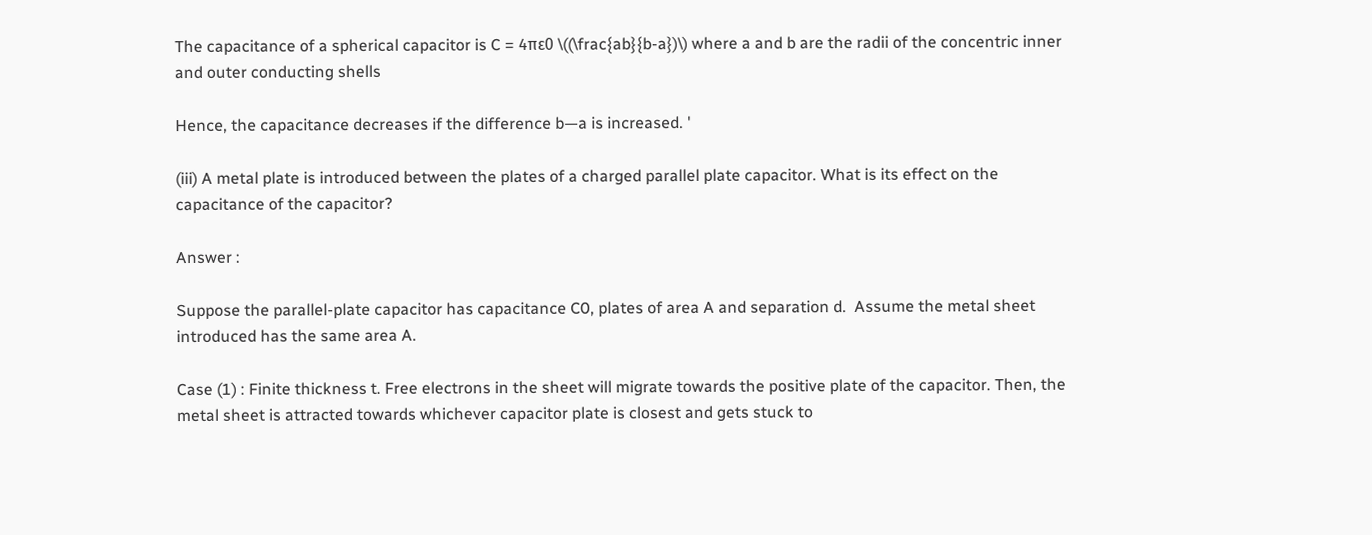The capacitance of a spherical capacitor is C = 4πε0 \((\frac{ab}{b-a})\) where a and b are the radii of the concentric inner and outer conducting shells

Hence, the capacitance decreases if the difference b—a is increased. '

(iii) A metal plate is introduced between the plates of a charged parallel plate capacitor. What is its effect on the capacitance of the capacitor?

Answer :

Suppose the parallel-plate capacitor has capacitance C0, plates of area A and separation d.  Assume the metal sheet introduced has the same area A.

Case (1) : Finite thickness t. Free electrons in the sheet will migrate towards the positive plate of the capacitor. Then, the metal sheet is attracted towards whichever capacitor plate is closest and gets stuck to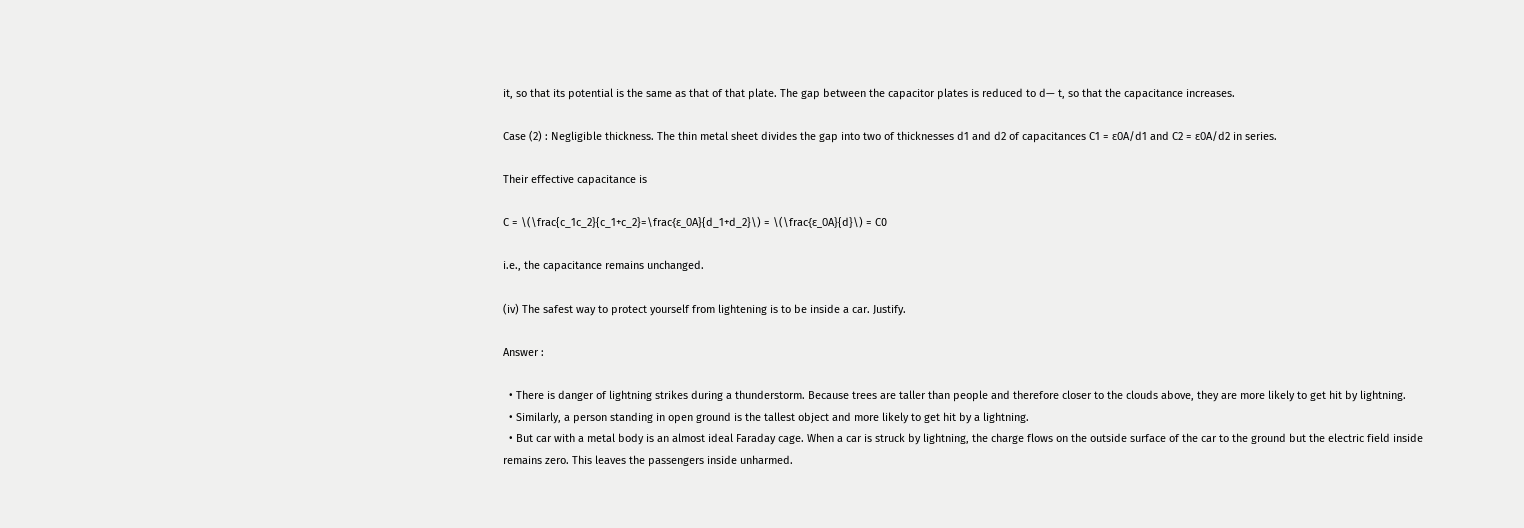it, so that its potential is the same as that of that plate. The gap between the capacitor plates is reduced to d— t, so that the capacitance increases.

Case (2) : Negligible thickness. The thin metal sheet divides the gap into two of thicknesses d1 and d2 of capacitances C1 = ε0A/d1 and C2 = ε0A/d2 in series.

Their effective capacitance is

C = \(\frac{c_1c_2}{c_1+c_2}=\frac{ε_0A}{d_1+d_2}\) = \(\frac{ε_0A}{d}\) = C0

i.e., the capacitance remains unchanged.

(iv) The safest way to protect yourself from lightening is to be inside a car. Justify.

Answer :

  • There is danger of lightning strikes during a thunderstorm. Because trees are taller than people and therefore closer to the clouds above, they are more likely to get hit by lightning.
  • Similarly, a person standing in open ground is the tallest object and more likely to get hit by a lightning.
  • But car with a metal body is an almost ideal Faraday cage. When a car is struck by lightning, the charge flows on the outside surface of the car to the ground but the electric field inside remains zero. This leaves the passengers inside unharmed.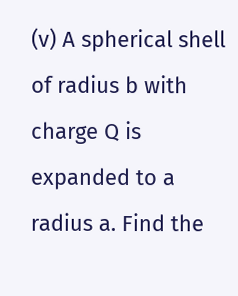(v) A spherical shell of radius b with charge Q is expanded to a radius a. Find the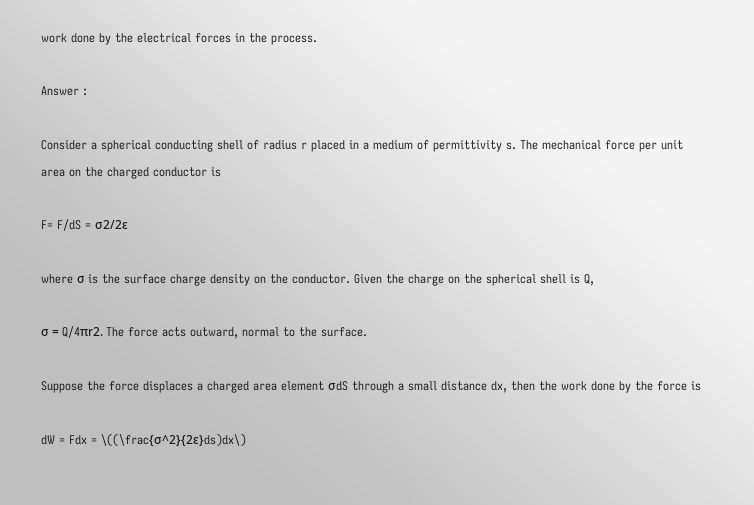work done by the electrical forces in the process.

Answer :

Consider a spherical conducting shell of radius r placed in a medium of permittivity s. The mechanical force per unit area on the charged conductor is

F= F/dS = σ2/2ε

where σ is the surface charge density on the conductor. Given the charge on the spherical shell is Q,

σ = Q/4πr2. The force acts outward, normal to the surface.

Suppose the force displaces a charged area element σdS through a small distance dx, then the work done by the force is

dW = Fdx = \((\frac{σ^2}{2ε}ds)dx\)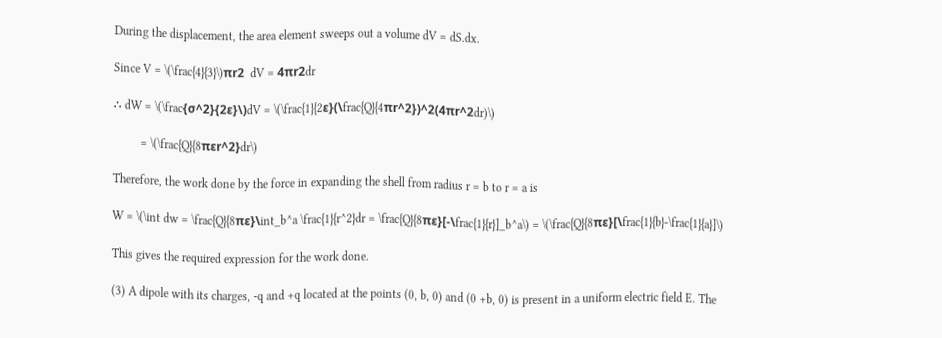During the displacement, the area element sweeps out a volume dV = dS.dx.

Since V = \(\frac{4}{3}\)πr2  dV = 4πr2dr

∴ dW = \(\frac{σ^2}{2ε}\)dV = \(\frac{1}{2ε}(\frac{Q}{4πr^2})^2(4πr^2dr)\)

         = \(\frac{Q}{8πεr^2}dr\)

Therefore, the work done by the force in expanding the shell from radius r = b to r = a is

W = \(\int dw = \frac{Q}{8πε}\int_b^a \frac{1}{r^2}dr = \frac{Q}{8πε}[-\frac{1}{r}]_b^a\) = \(\frac{Q}{8πε}[\frac{1}{b}-\frac{1}{a}]\)

This gives the required expression for the work done.

(3) A dipole with its charges, -q and +q located at the points (0, b, 0) and (0 +b, 0) is present in a uniform electric field E. The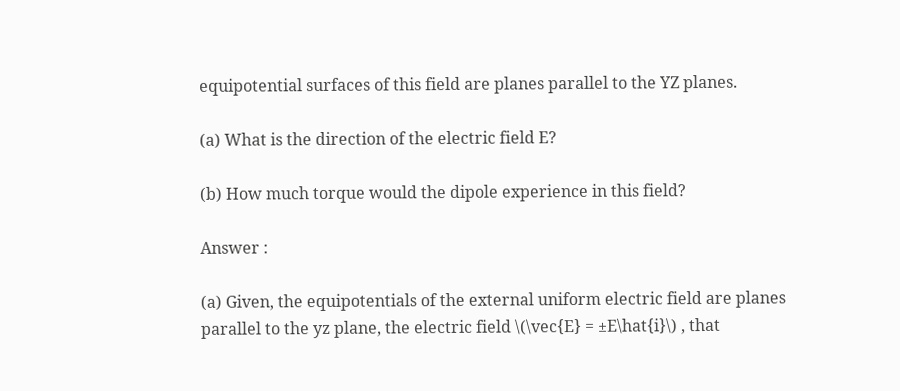equipotential surfaces of this field are planes parallel to the YZ planes.

(a) What is the direction of the electric field E?

(b) How much torque would the dipole experience in this field?

Answer :

(a) Given, the equipotentials of the external uniform electric field are planes parallel to the yz plane, the electric field \(\vec{E} = ±E\hat{i}\) , that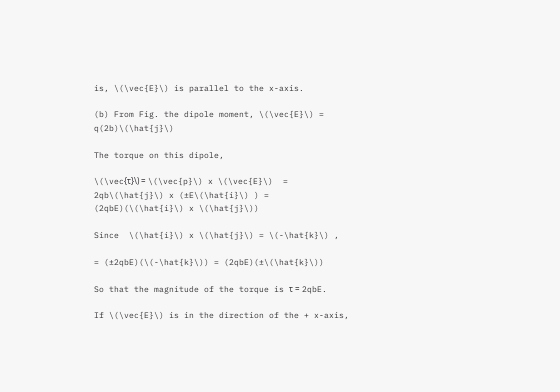is, \(\vec{E}\) is parallel to the x-axis.

(b) From Fig. the dipole moment, \(\vec{E}\) = q(2b)\(\hat{j}\)

The torque on this dipole,

\(\vec{τ}\) = \(\vec{p}\) x \(\vec{E}\)  = 2qb\(\hat{j}\) x (±E\(\hat{i}\) ) = (2qbE)(\(\hat{i}\) x \(\hat{j}\))

Since  \(\hat{i}\) x \(\hat{j}\) = \(-\hat{k}\) ,

= (±2qbE)(\(-\hat{k}\)) = (2qbE)(±\(\hat{k}\))

So that the magnitude of the torque is τ = 2qbE.

If \(\vec{E}\) is in the direction of the + x-axis,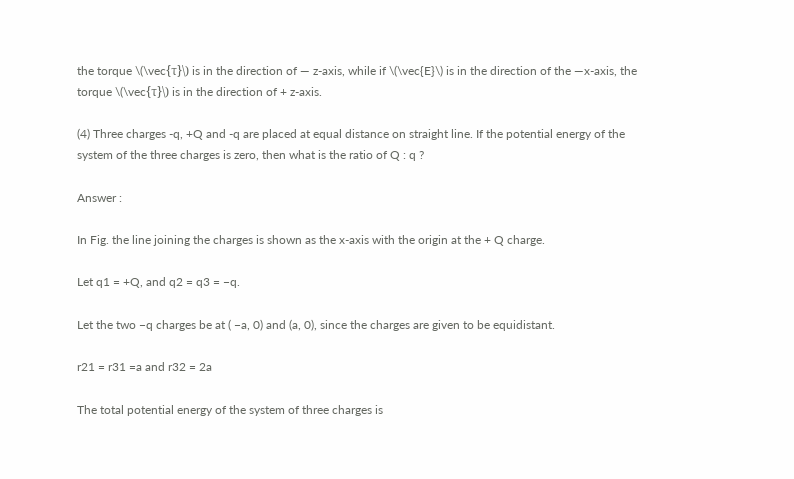the torque \(\vec{τ}\) is in the direction of — z-axis, while if \(\vec{E}\) is in the direction of the —x-axis, the torque \(\vec{τ}\) is in the direction of + z-axis.

(4) Three charges -q, +Q and -q are placed at equal distance on straight line. If the potential energy of the system of the three charges is zero, then what is the ratio of Q : q ?

Answer :

In Fig. the line joining the charges is shown as the x-axis with the origin at the + Q charge.

Let q1 = +Q, and q2 = q3 = −q.

Let the two −q charges be at ( −a, 0) and (a, 0), since the charges are given to be equidistant.

r21 = r31 =a and r32 = 2a

The total potential energy of the system of three charges is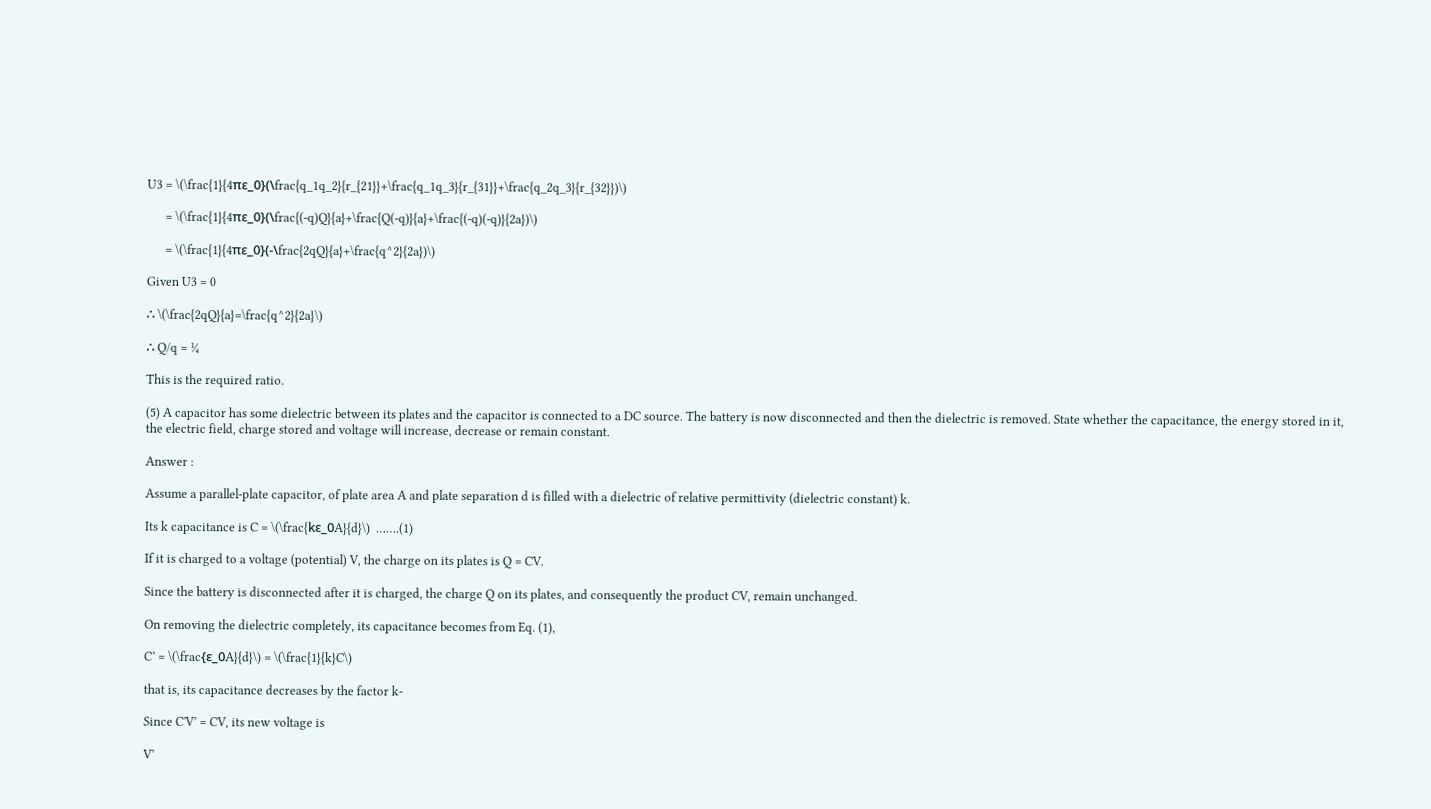U3 = \(\frac{1}{4πε_0}(\frac{q_1q_2}{r_{21}}+\frac{q_1q_3}{r_{31}}+\frac{q_2q_3}{r_{32}})\)

      = \(\frac{1}{4πε_0}(\frac{(-q)Q}{a}+\frac{Q(-q)}{a}+\frac{(-q)(-q)}{2a})\)

      = \(\frac{1}{4πε_0}(-\frac{2qQ}{a}+\frac{q^2}{2a})\)

Given U3 = 0

∴ \(\frac{2qQ}{a}=\frac{q^2}{2a}\)

∴ Q/q = ¼

This is the required ratio.

(5) A capacitor has some dielectric between its plates and the capacitor is connected to a DC source. The battery is now disconnected and then the dielectric is removed. State whether the capacitance, the energy stored in it, the electric field, charge stored and voltage will increase, decrease or remain constant.

Answer :

Assume a parallel-plate capacitor, of plate area A and plate separation d is filled with a dielectric of relative permittivity (dielectric constant) k.

Its k capacitance is C = \(\frac{kε_0A}{d}\)  …….(1)

If it is charged to a voltage (potential) V, the charge on its plates is Q = CV.

Since the battery is disconnected after it is charged, the charge Q on its plates, and consequently the product CV, remain unchanged.

On removing the dielectric completely, its capacitance becomes from Eq. (1),

C’ = \(\frac{ε_0A}{d}\) = \(\frac{1}{k}C\)

that is, its capacitance decreases by the factor k-

Since C'V’ = CV, its new voltage is

V’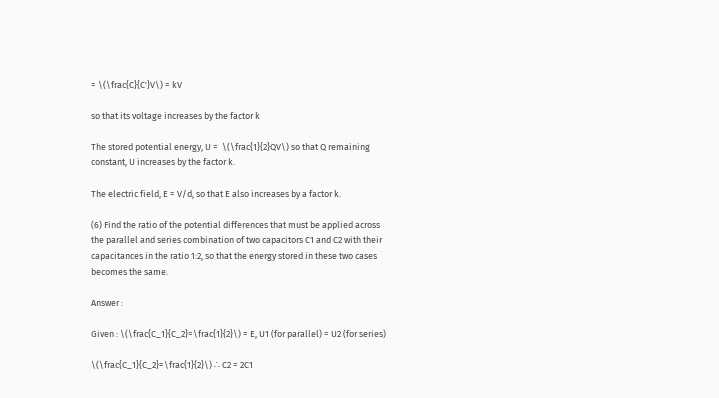= \(\frac{C}{C'}V\) = kV

so that its voltage increases by the factor k

The stored potential energy, U =  \(\frac{1}{2}QV\) so that Q remaining constant, U increases by the factor k.

The electric field, E = V/d, so that E also increases by a factor k.

(6) Find the ratio of the potential differences that must be applied across the parallel and series combination of two capacitors C1 and C2 with their capacitances in the ratio 1:2, so that the energy stored in these two cases becomes the same.

Answer :

Given : \(\frac{C_1}{C_2}=\frac{1}{2}\) = E, U1 (for parallel) = U2 (for series)

\(\frac{C_1}{C_2}=\frac{1}{2}\) ∴ C2 = 2C1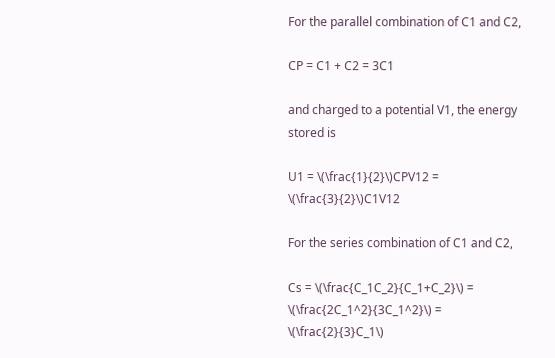For the parallel combination of C1 and C2,

CP = C1 + C2 = 3C1

and charged to a potential V1, the energy stored is

U1 = \(\frac{1}{2}\)CPV12 = \(\frac{3}{2}\)C1V12

For the series combination of C1 and C2,

Cs = \(\frac{C_1C_2}{C_1+C_2}\) = \(\frac{2C_1^2}{3C_1^2}\) = \(\frac{2}{3}C_1\)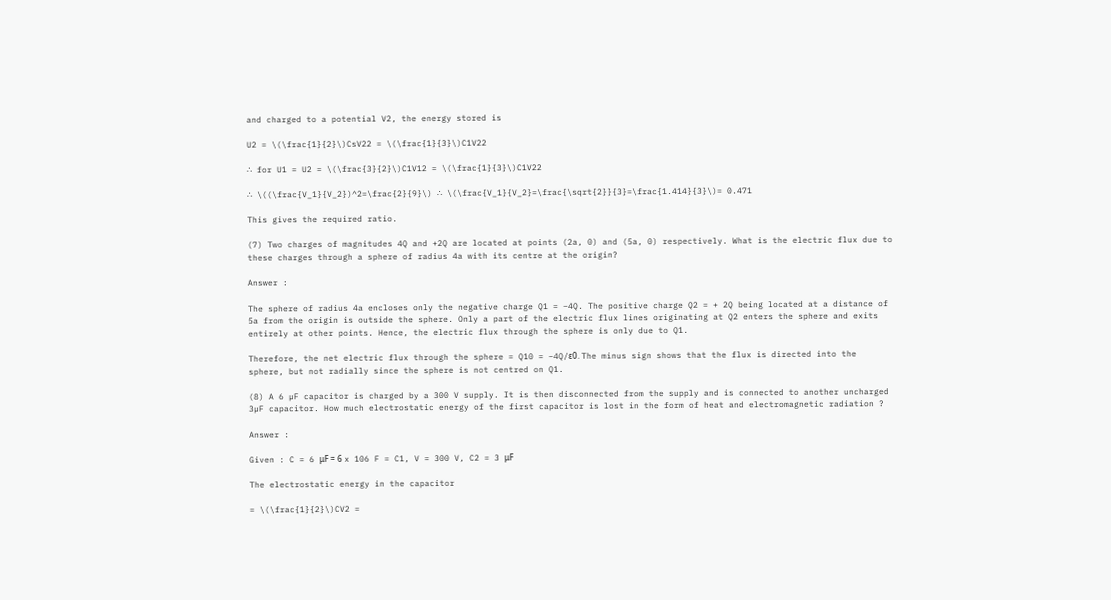and charged to a potential V2, the energy stored is

U2 = \(\frac{1}{2}\)CsV22 = \(\frac{1}{3}\)C1V22

∴ for U1 = U2 = \(\frac{3}{2}\)C1V12 = \(\frac{1}{3}\)C1V22

∴ \((\frac{V_1}{V_2})^2=\frac{2}{9}\) ∴ \(\frac{V_1}{V_2}=\frac{\sqrt{2}}{3}=\frac{1.414}{3}\)= 0.471

This gives the required ratio.

(7) Two charges of magnitudes 4Q and +2Q are located at points (2a, 0) and (5a, 0) respectively. What is the electric flux due to these charges through a sphere of radius 4a with its centre at the origin?

Answer :

The sphere of radius 4a encloses only the negative charge Q1 = −4Q. The positive charge Q2 = + 2Q being located at a distance of 5a from the origin is outside the sphere. Only a part of the electric flux lines originating at Q2 enters the sphere and exits entirely at other points. Hence, the electric flux through the sphere is only due to Q1.

Therefore, the net electric flux through the sphere = Q10 = −4Q/ε0. The minus sign shows that the flux is directed into the sphere, but not radially since the sphere is not centred on Q1.

(8) A 6 µF capacitor is charged by a 300 V supply. It is then disconnected from the supply and is connected to another uncharged 3µF capacitor. How much electrostatic energy of the first capacitor is lost in the form of heat and electromagnetic radiation ?

Answer :

Given : C = 6 μF = 6 x 106 F = C1, V = 300 V, C2 = 3 μF

The electrostatic energy in the capacitor

= \(\frac{1}{2}\)CV2 =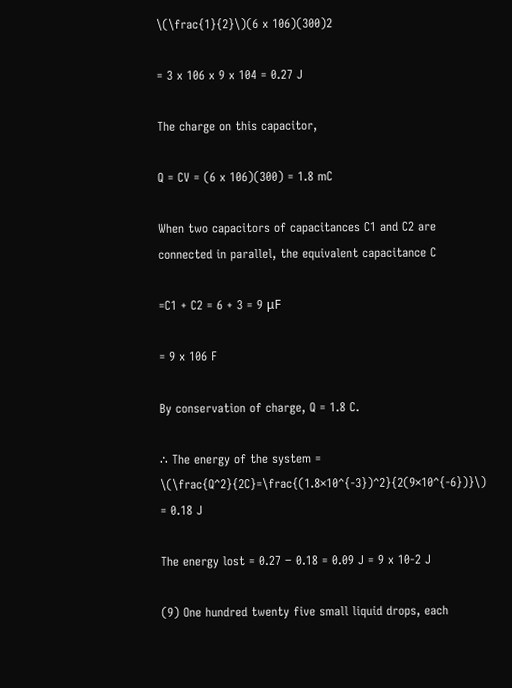\(\frac{1}{2}\)(6 x 106)(300)2

= 3 x 106 x 9 x 104 = 0.27 J

The charge on this capacitor,

Q = CV = (6 x 106)(300) = 1.8 mC

When two capacitors of capacitances C1 and C2 are connected in parallel, the equivalent capacitance C

=C1 + C2 = 6 + 3 = 9 μF

= 9 x 106 F

By conservation of charge, Q = 1.8 C.

∴ The energy of the system = \(\frac{Q^2}{2C}=\frac{(1.8×10^{-3})^2}{2(9×10^{-6})}\) = 0.18 J

The energy lost = 0.27 − 0.18 = 0.09 J = 9 x 10-2 J

(9) One hundred twenty five small liquid drops, each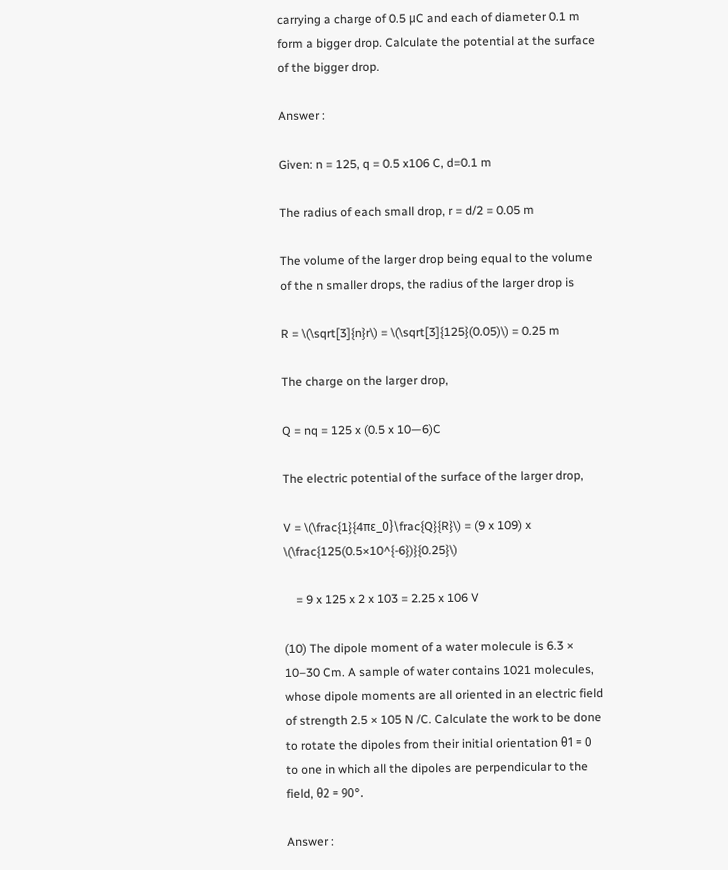carrying a charge of 0.5 μC and each of diameter 0.1 m form a bigger drop. Calculate the potential at the surface of the bigger drop.

Answer :

Given: n = 125, q = 0.5 x106 C, d=0.1 m

The radius of each small drop, r = d/2 = 0.05 m

The volume of the larger drop being equal to the volume of the n smaller drops, the radius of the larger drop is

R = \(\sqrt[3]{n}r\) = \(\sqrt[3]{125}(0.05)\) = 0.25 m

The charge on the larger drop,

Q = nq = 125 x (0.5 x 10—6)C

The electric potential of the surface of the larger drop,

V = \(\frac{1}{4πε_0}\frac{Q}{R}\) = (9 x 109) x \(\frac{125(0.5×10^{-6})}{0.25}\)

    = 9 x 125 x 2 x 103 = 2.25 x 106 V

(10) The dipole moment of a water molecule is 6.3 × 10–30 Cm. A sample of water contains 1021 molecules, whose dipole moments are all oriented in an electric field of strength 2.5 × 105 N /C. Calculate the work to be done to rotate the dipoles from their initial orientation θ1 = 0 to one in which all the dipoles are perpendicular to the field, θ2 = 90°.

Answer :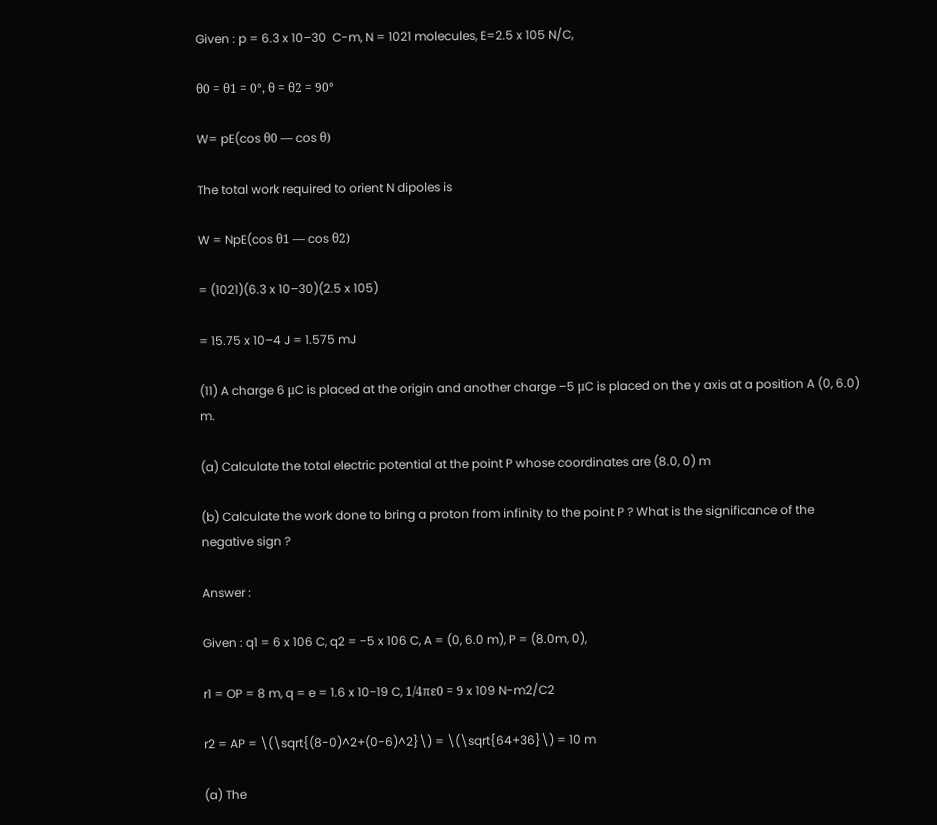Given : p = 6.3 x 10–30  C-m, N = 1021 molecules, E=2.5 x 105 N/C,

θ0 = θ1 = 0°, θ = θ2 = 90°

W= pE(cos θ0 — cos θ)

The total work required to orient N dipoles is

W = NpE(cos θ1 — cos θ2)

= (1021)(6.3 x 10–30)(2.5 x 105)

= 15.75 x 10–4 J = 1.575 mJ

(11) A charge 6 μC is placed at the origin and another charge –5 μC is placed on the y axis at a position A (0, 6.0) m.

(a) Calculate the total electric potential at the point P whose coordinates are (8.0, 0) m

(b) Calculate the work done to bring a proton from infinity to the point P ? What is the significance of the negative sign ?

Answer :

Given : q1 = 6 x 106 C, q2 = −5 x 106 C, A = (0, 6.0 m), P = (8.0m, 0),

r1 = OP = 8 m, q = e = 1.6 x 10−19 C, 1/4πε0 = 9 x 109 N-m2/C2

r2 = AP = \(\sqrt{(8-0)^2+(0-6)^2}\) = \(\sqrt{64+36}\) = 10 m

(a) The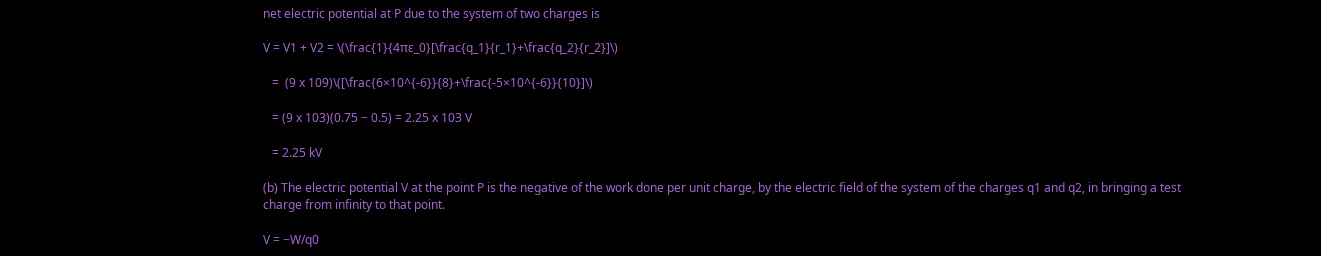net electric potential at P due to the system of two charges is

V = V1 + V2 = \(\frac{1}{4πε_0}[\frac{q_1}{r_1}+\frac{q_2}{r_2}]\)

   =  (9 x 109)\([\frac{6×10^{-6}}{8}+\frac{-5×10^{-6}}{10}]\)

   = (9 x 103)(0.75 − 0.5) = 2.25 x 103 V

   = 2.25 kV

(b) The electric potential V at the point P is the negative of the work done per unit charge, by the electric field of the system of the charges q1 and q2, in bringing a test charge from infinity to that point.

V = −W/q0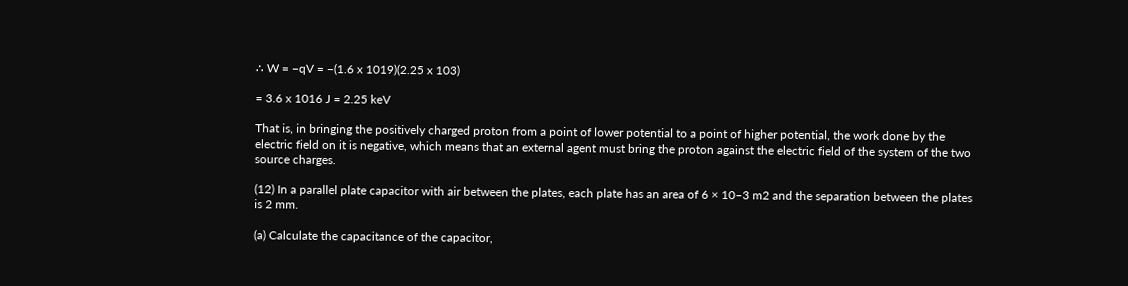∴ W = −qV = −(1.6 x 1019)(2.25 x 103)

= 3.6 x 1016 J = 2.25 keV

That is, in bringing the positively charged proton from a point of lower potential to a point of higher potential, the work done by the electric field on it is negative, which means that an external agent must bring the proton against the electric field of the system of the two source charges.

(12) In a parallel plate capacitor with air between the plates, each plate has an area of 6 × 10–3 m2 and the separation between the plates is 2 mm.

(a) Calculate the capacitance of the capacitor,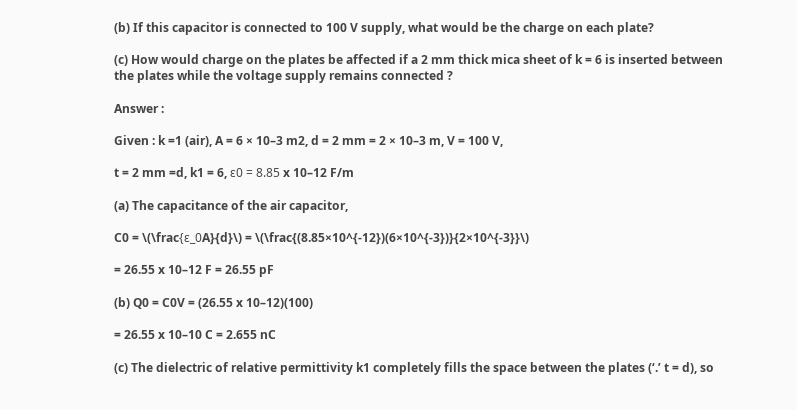(b) If this capacitor is connected to 100 V supply, what would be the charge on each plate?

(c) How would charge on the plates be affected if a 2 mm thick mica sheet of k = 6 is inserted between the plates while the voltage supply remains connected ?

Answer :

Given : k =1 (air), A = 6 × 10–3 m2, d = 2 mm = 2 × 10–3 m, V = 100 V,

t = 2 mm =d, k1 = 6, ε0 = 8.85 x 10–12 F/m

(a) The capacitance of the air capacitor,

C0 = \(\frac{ε_0A}{d}\) = \(\frac{(8.85×10^{-12})(6×10^{-3})}{2×10^{-3}}\)

= 26.55 x 10–12 F = 26.55 pF

(b) Q0 = C0V = (26.55 x 10–12)(100)

= 26.55 x 10–10 C = 2.655 nC

(c) The dielectric of relative permittivity k1 completely fills the space between the plates (‘.’ t = d), so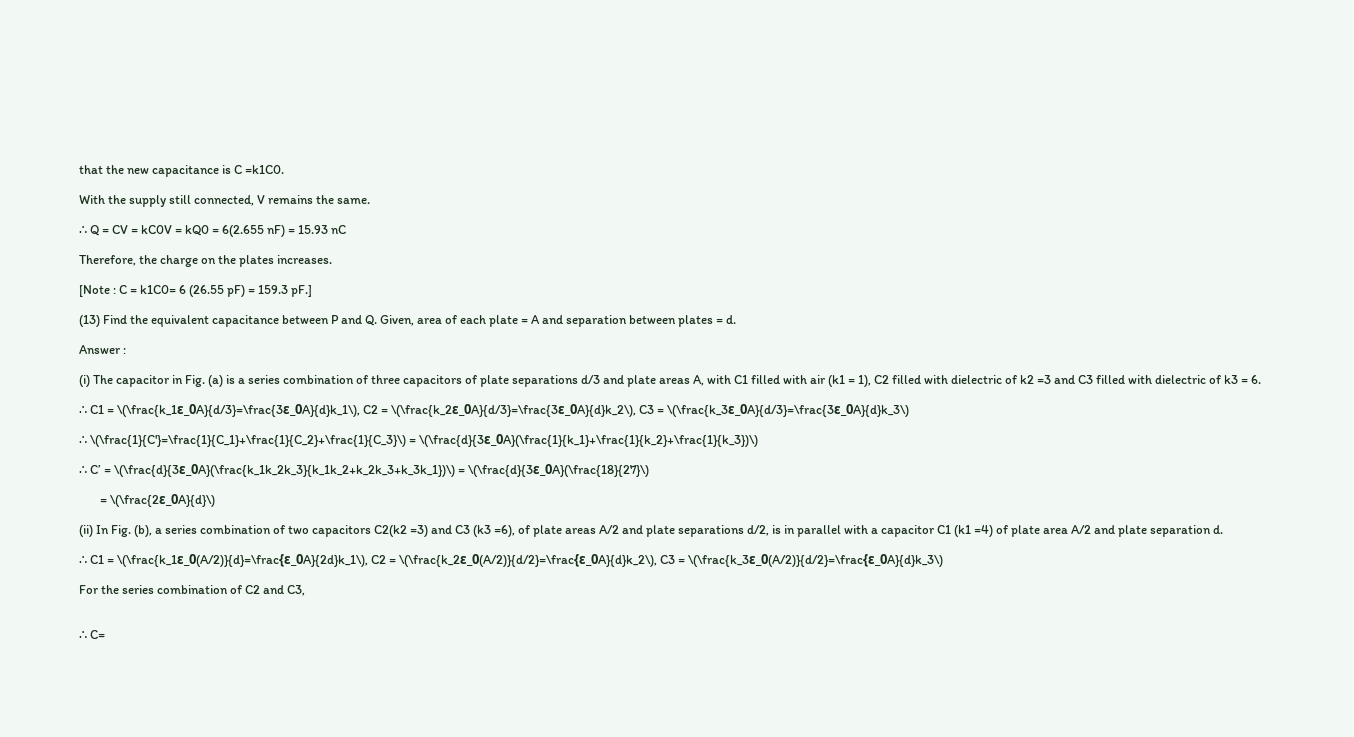that the new capacitance is C =k1C0.

With the supply still connected, V remains the same.

∴ Q = CV = kC0V = kQ0 = 6(2.655 nF) = 15.93 nC

Therefore, the charge on the plates increases.

[Note : C = k1C0= 6 (26.55 pF) = 159.3 pF.]

(13) Find the equivalent capacitance between P and Q. Given, area of each plate = A and separation between plates = d.

Answer :

(i) The capacitor in Fig. (a) is a series combination of three capacitors of plate separations d/3 and plate areas A, with C1 filled with air (k1 = 1), C2 filled with dielectric of k2 =3 and C3 filled with dielectric of k3 = 6.

∴ C1 = \(\frac{k_1ε_0A}{d/3}=\frac{3ε_0A}{d}k_1\), C2 = \(\frac{k_2ε_0A}{d/3}=\frac{3ε_0A}{d}k_2\), C3 = \(\frac{k_3ε_0A}{d/3}=\frac{3ε_0A}{d}k_3\)

∴ \(\frac{1}{C'}=\frac{1}{C_1}+\frac{1}{C_2}+\frac{1}{C_3}\) = \(\frac{d}{3ε_0A}(\frac{1}{k_1}+\frac{1}{k_2}+\frac{1}{k_3})\)

∴ C’ = \(\frac{d}{3ε_0A}(\frac{k_1k_2k_3}{k_1k_2+k_2k_3+k_3k_1})\) = \(\frac{d}{3ε_0A}(\frac{18}{27}\)

       = \(\frac{2ε_0A}{d}\)

(ii) In Fig. (b), a series combination of two capacitors C2(k2 =3) and C3 (k3 =6), of plate areas A/2 and plate separations d/2, is in parallel with a capacitor C1 (k1 =4) of plate area A/2 and plate separation d.

∴ C1 = \(\frac{k_1ε_0(A/2)}{d}=\frac{ε_0A}{2d}k_1\), C2 = \(\frac{k_2ε_0(A/2)}{d/2}=\frac{ε_0A}{d}k_2\), C3 = \(\frac{k_3ε_0(A/2)}{d/2}=\frac{ε_0A}{d}k_3\)

For the series combination of C2 and C3,


∴ C=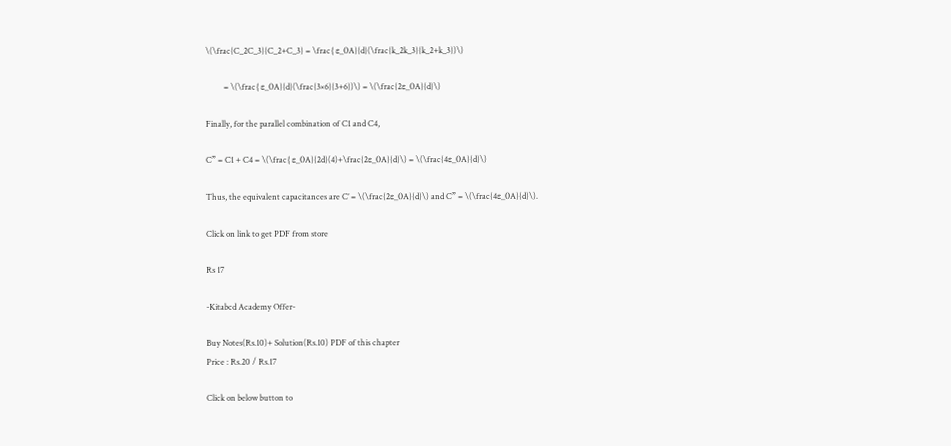\(\frac{C_2C_3}{C_2+C_3} = \frac{ε_0A}{d}(\frac{k_2k_3}{k_2+k_3})\)

         = \(\frac{ε_0A}{d}(\frac{3×6}{3+6})\) = \(\frac{2ε_0A}{d}\)

Finally, for the parallel combination of C1 and C4,

C” = C1 + C4 = \(\frac{ε_0A}{2d}(4)+\frac{2ε_0A}{d}\) = \(\frac{4ε_0A}{d}\)

Thus, the equivalent capacitances are C’ = \(\frac{2ε_0A}{d}\) and C” = \(\frac{4ε_0A}{d}\).

Click on link to get PDF from store

Rs 17

-Kitabcd Academy Offer-

Buy Notes(Rs.10)+ Solution(Rs.10) PDF of this chapter
Price : Rs.20 / Rs.17

Click on below button to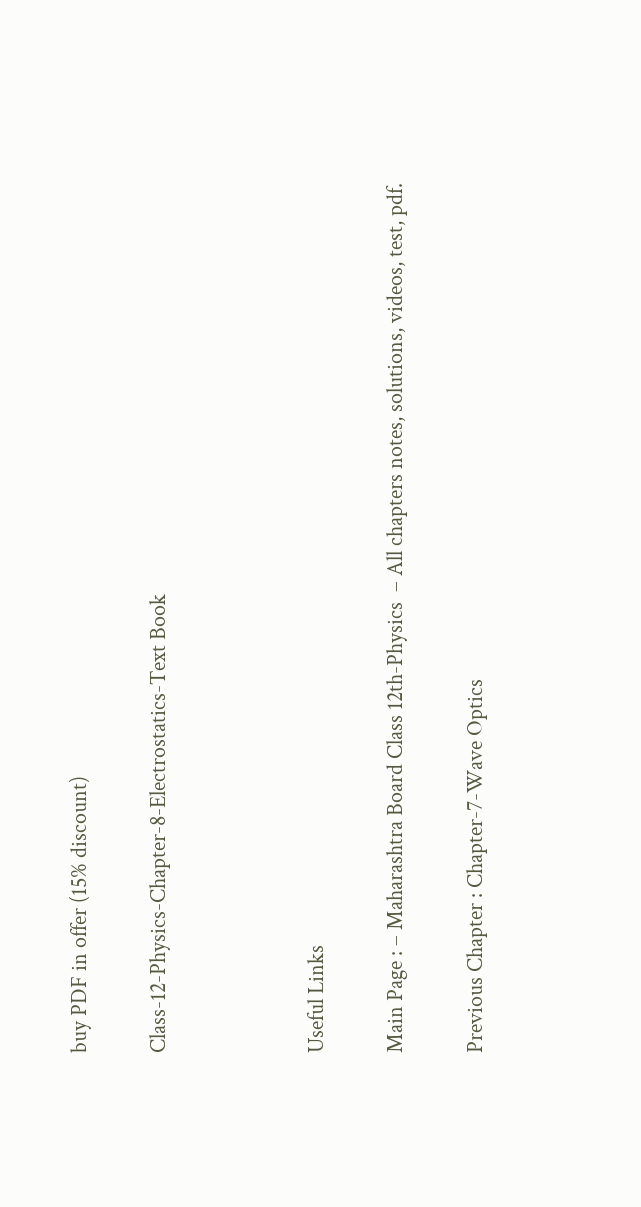buy PDF in offer (15% discount)

Class-12-Physics-Chapter-8-Electrostatics-Text Book



Useful Links

Main Page : – Maharashtra Board Class 12th-Physics  – All chapters notes, solutions, videos, test, pdf.

Previous Chapter : Chapter-7-Wave Optics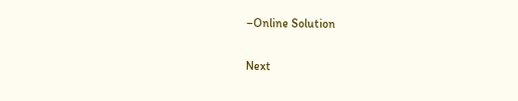–Online Solution

Next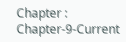Chapter : Chapter-9-Current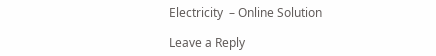Electricity  – Online Solution

Leave a Reply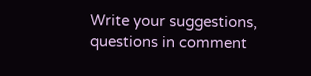Write your suggestions, questions in comment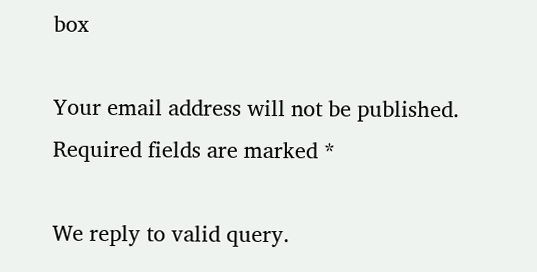box

Your email address will not be published. Required fields are marked *

We reply to valid query.